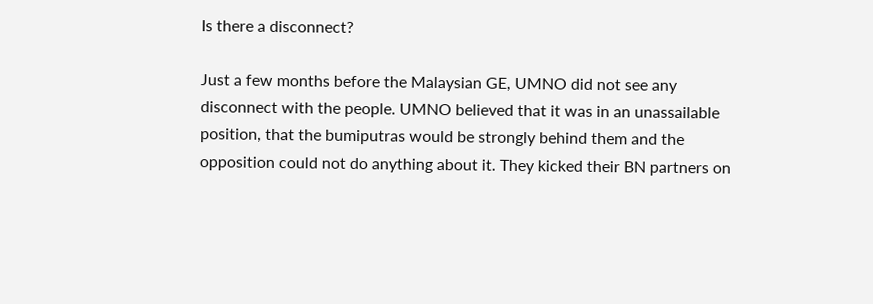Is there a disconnect?

Just a few months before the Malaysian GE, UMNO did not see any disconnect with the people. UMNO believed that it was in an unassailable position, that the bumiputras would be strongly behind them and the opposition could not do anything about it. They kicked their BN partners on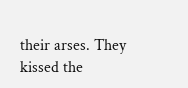their arses. They kissed the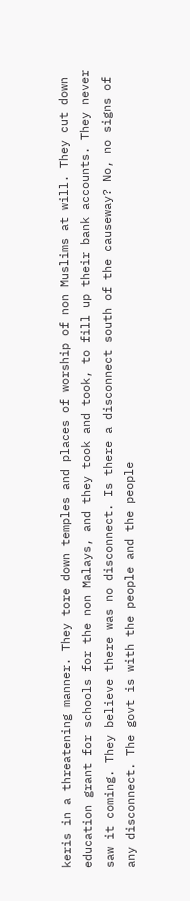keris in a threatening manner. They tore down temples and places of worship of non Muslims at will. They cut down education grant for schools for the non Malays, and they took and took, to fill up their bank accounts. They never saw it coming. They believe there was no disconnect. Is there a disconnect south of the causeway? No, no signs of any disconnect. The govt is with the people and the people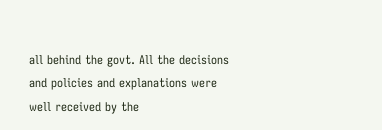all behind the govt. All the decisions and policies and explanations were well received by the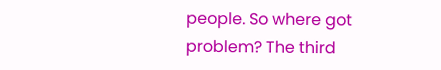people. So where got problem? The third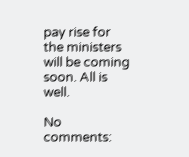pay rise for the ministers will be coming soon. All is well.

No comments: